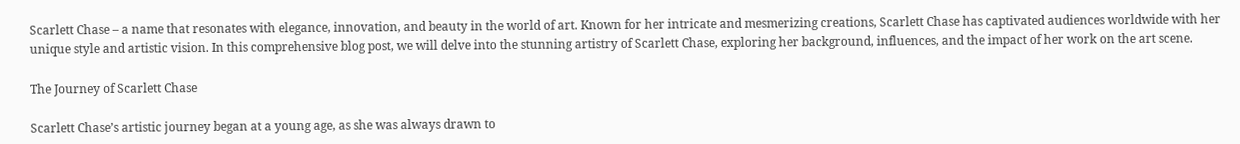Scarlett Chase – a name that resonates with elegance, innovation, and beauty in the world of art. Known for her intricate and mesmerizing creations, Scarlett Chase has captivated audiences worldwide with her unique style and artistic vision. In this comprehensive blog post, we will delve into the stunning artistry of Scarlett Chase, exploring her background, influences, and the impact of her work on the art scene.

The Journey of Scarlett Chase

Scarlett Chase’s artistic journey began at a young age, as she was always drawn to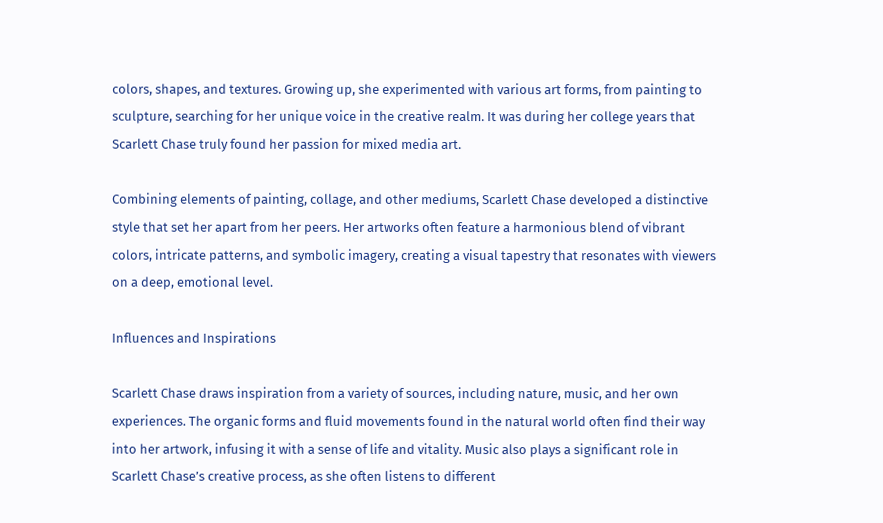colors, shapes, and textures. Growing up, she experimented with various art forms, from painting to sculpture, searching for her unique voice in the creative realm. It was during her college years that Scarlett Chase truly found her passion for mixed media art.

Combining elements of painting, collage, and other mediums, Scarlett Chase developed a distinctive style that set her apart from her peers. Her artworks often feature a harmonious blend of vibrant colors, intricate patterns, and symbolic imagery, creating a visual tapestry that resonates with viewers on a deep, emotional level.

Influences and Inspirations

Scarlett Chase draws inspiration from a variety of sources, including nature, music, and her own experiences. The organic forms and fluid movements found in the natural world often find their way into her artwork, infusing it with a sense of life and vitality. Music also plays a significant role in Scarlett Chase’s creative process, as she often listens to different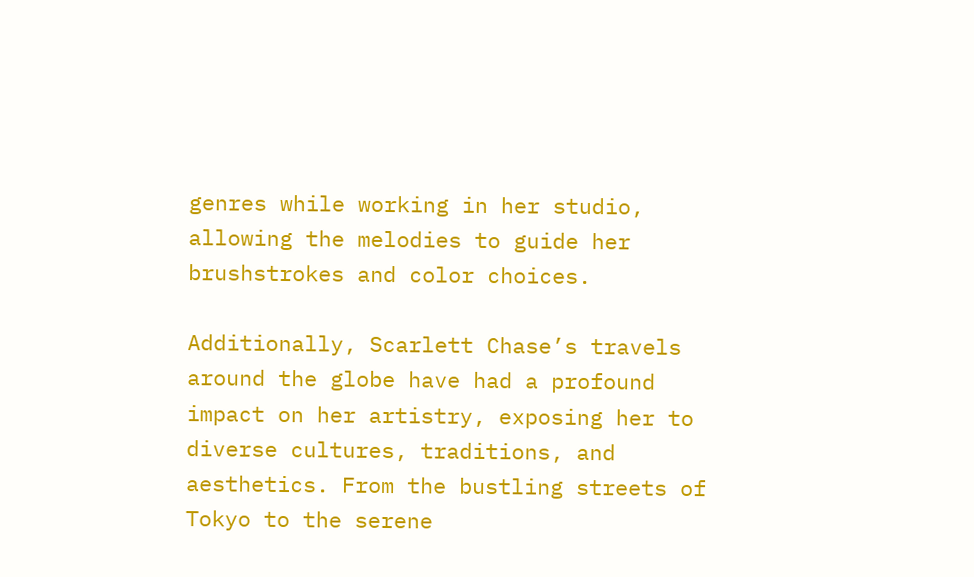genres while working in her studio, allowing the melodies to guide her brushstrokes and color choices.

Additionally, Scarlett Chase’s travels around the globe have had a profound impact on her artistry, exposing her to diverse cultures, traditions, and aesthetics. From the bustling streets of Tokyo to the serene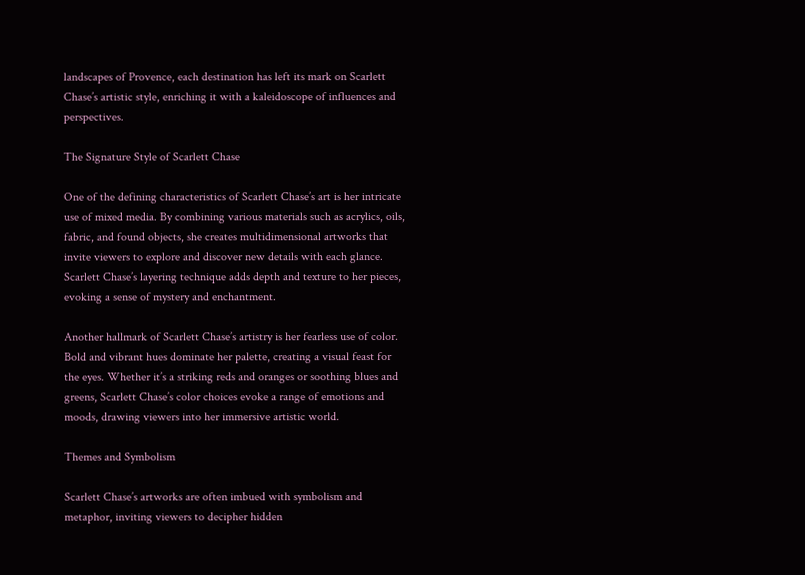landscapes of Provence, each destination has left its mark on Scarlett Chase’s artistic style, enriching it with a kaleidoscope of influences and perspectives.

The Signature Style of Scarlett Chase

One of the defining characteristics of Scarlett Chase’s art is her intricate use of mixed media. By combining various materials such as acrylics, oils, fabric, and found objects, she creates multidimensional artworks that invite viewers to explore and discover new details with each glance. Scarlett Chase’s layering technique adds depth and texture to her pieces, evoking a sense of mystery and enchantment.

Another hallmark of Scarlett Chase’s artistry is her fearless use of color. Bold and vibrant hues dominate her palette, creating a visual feast for the eyes. Whether it’s a striking reds and oranges or soothing blues and greens, Scarlett Chase’s color choices evoke a range of emotions and moods, drawing viewers into her immersive artistic world.

Themes and Symbolism

Scarlett Chase’s artworks are often imbued with symbolism and metaphor, inviting viewers to decipher hidden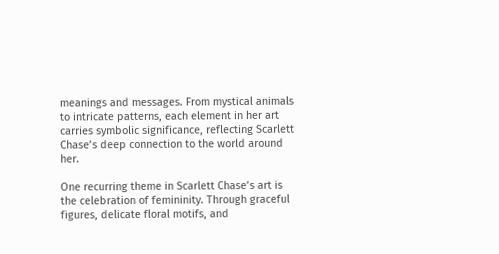meanings and messages. From mystical animals to intricate patterns, each element in her art carries symbolic significance, reflecting Scarlett Chase’s deep connection to the world around her.

One recurring theme in Scarlett Chase’s art is the celebration of femininity. Through graceful figures, delicate floral motifs, and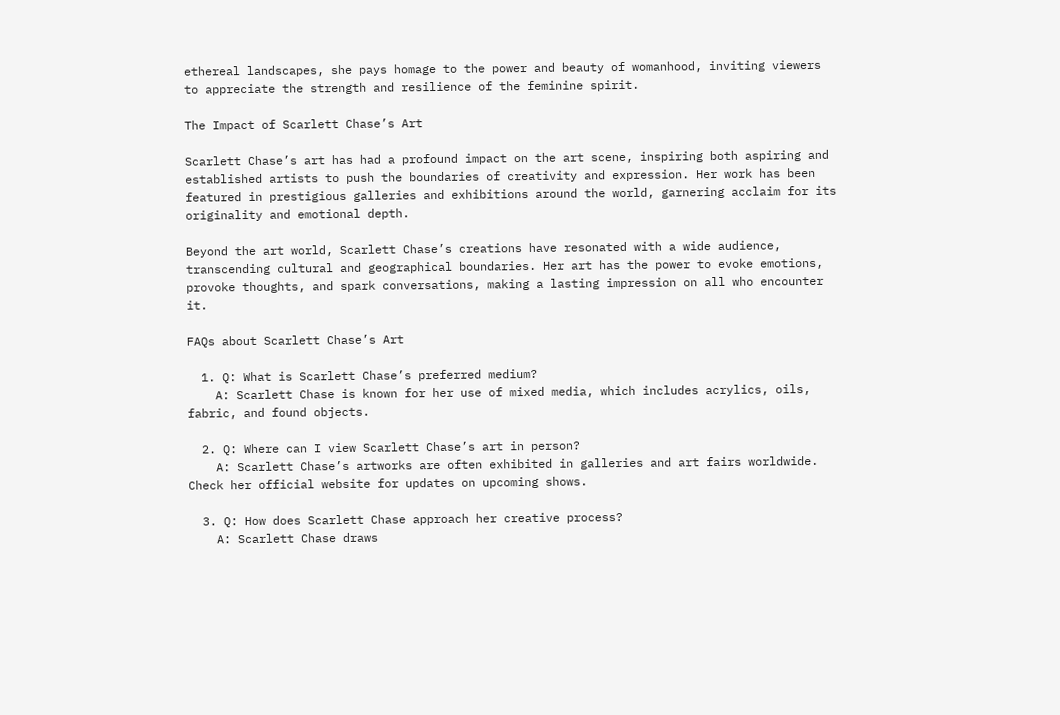ethereal landscapes, she pays homage to the power and beauty of womanhood, inviting viewers to appreciate the strength and resilience of the feminine spirit.

The Impact of Scarlett Chase’s Art

Scarlett Chase’s art has had a profound impact on the art scene, inspiring both aspiring and established artists to push the boundaries of creativity and expression. Her work has been featured in prestigious galleries and exhibitions around the world, garnering acclaim for its originality and emotional depth.

Beyond the art world, Scarlett Chase’s creations have resonated with a wide audience, transcending cultural and geographical boundaries. Her art has the power to evoke emotions, provoke thoughts, and spark conversations, making a lasting impression on all who encounter it.

FAQs about Scarlett Chase’s Art

  1. Q: What is Scarlett Chase’s preferred medium?
    A: Scarlett Chase is known for her use of mixed media, which includes acrylics, oils, fabric, and found objects.

  2. Q: Where can I view Scarlett Chase’s art in person?
    A: Scarlett Chase’s artworks are often exhibited in galleries and art fairs worldwide. Check her official website for updates on upcoming shows.

  3. Q: How does Scarlett Chase approach her creative process?
    A: Scarlett Chase draws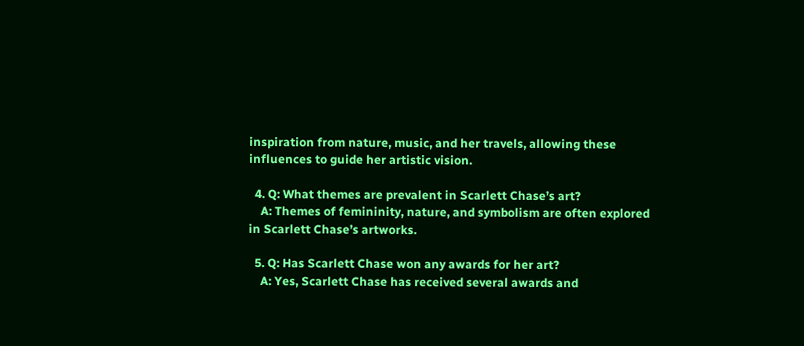inspiration from nature, music, and her travels, allowing these influences to guide her artistic vision.

  4. Q: What themes are prevalent in Scarlett Chase’s art?
    A: Themes of femininity, nature, and symbolism are often explored in Scarlett Chase’s artworks.

  5. Q: Has Scarlett Chase won any awards for her art?
    A: Yes, Scarlett Chase has received several awards and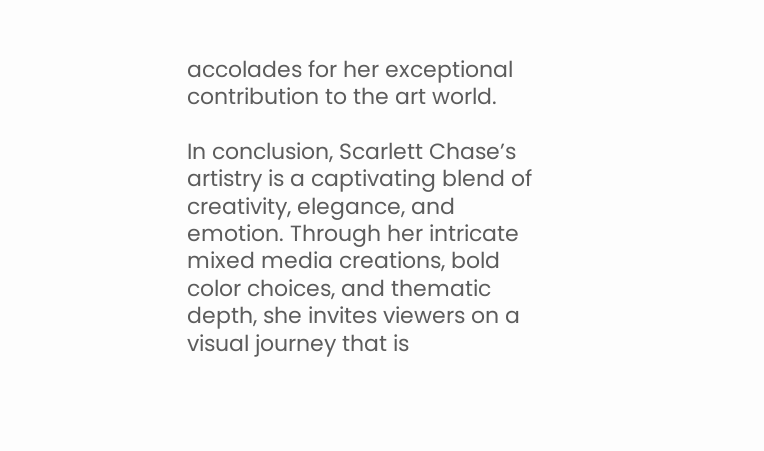accolades for her exceptional contribution to the art world.

In conclusion, Scarlett Chase’s artistry is a captivating blend of creativity, elegance, and emotion. Through her intricate mixed media creations, bold color choices, and thematic depth, she invites viewers on a visual journey that is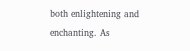both enlightening and enchanting. As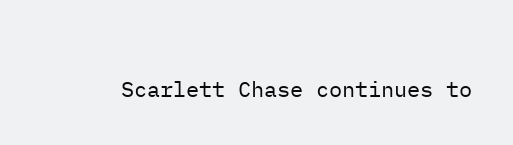Scarlett Chase continues to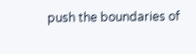push the boundaries of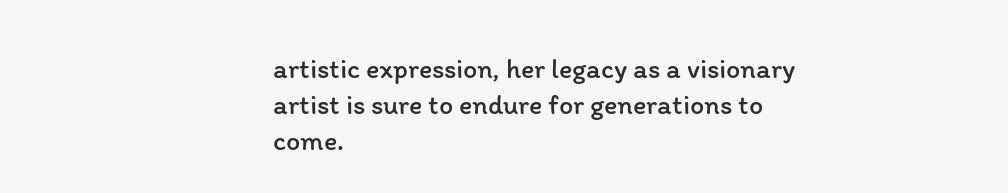artistic expression, her legacy as a visionary artist is sure to endure for generations to come.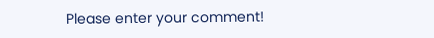Please enter your comment!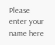Please enter your name here